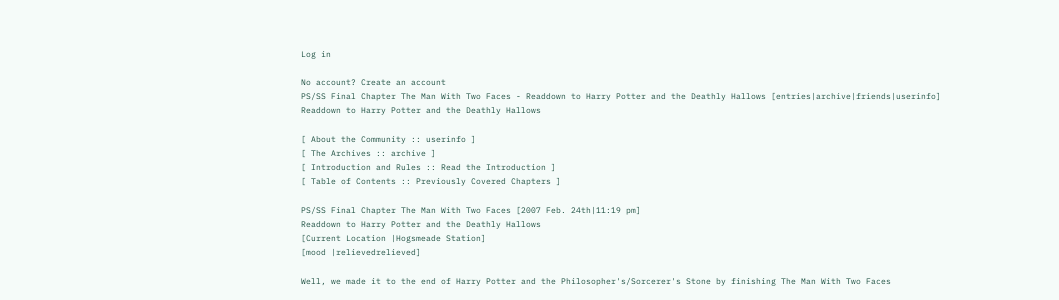Log in

No account? Create an account
PS/SS Final Chapter The Man With Two Faces - Readdown to Harry Potter and the Deathly Hallows [entries|archive|friends|userinfo]
Readdown to Harry Potter and the Deathly Hallows

[ About the Community :: userinfo ]
[ The Archives :: archive ]
[ Introduction and Rules :: Read the Introduction ]
[ Table of Contents :: Previously Covered Chapters ]

PS/SS Final Chapter The Man With Two Faces [2007 Feb. 24th|11:19 pm]
Readdown to Harry Potter and the Deathly Hallows
[Current Location |Hogsmeade Station]
[mood |relievedrelieved]

Well, we made it to the end of Harry Potter and the Philosopher's/Sorcerer's Stone by finishing The Man With Two Faces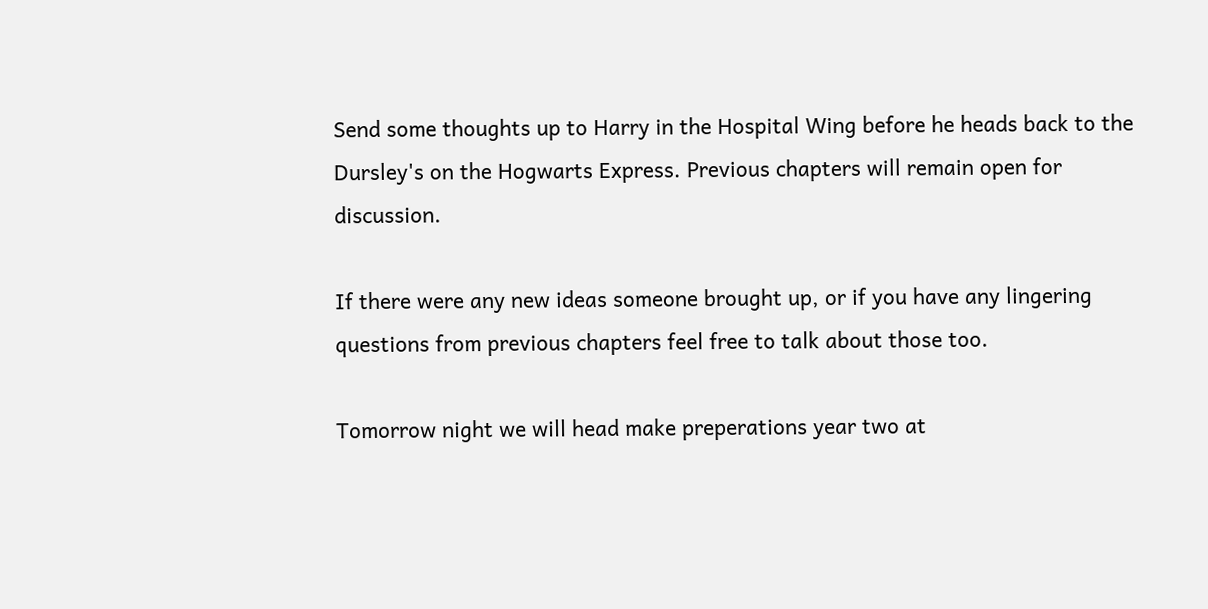Send some thoughts up to Harry in the Hospital Wing before he heads back to the Dursley's on the Hogwarts Express. Previous chapters will remain open for discussion.

If there were any new ideas someone brought up, or if you have any lingering questions from previous chapters feel free to talk about those too.

Tomorrow night we will head make preperations year two at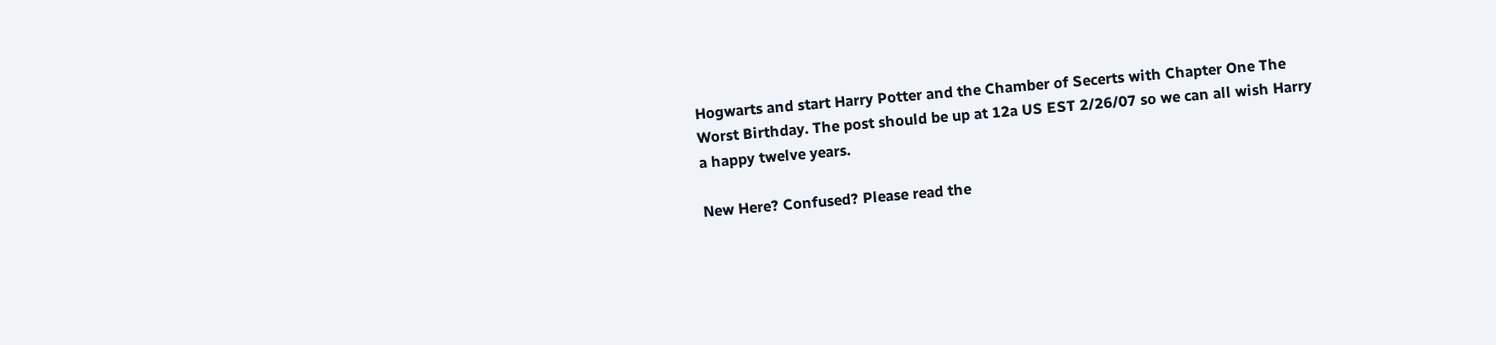Hogwarts and start Harry Potter and the Chamber of Secerts with Chapter One The Worst Birthday. The post should be up at 12a US EST 2/26/07 so we can all wish Harry a happy twelve years.

New Here? Confused? Please read the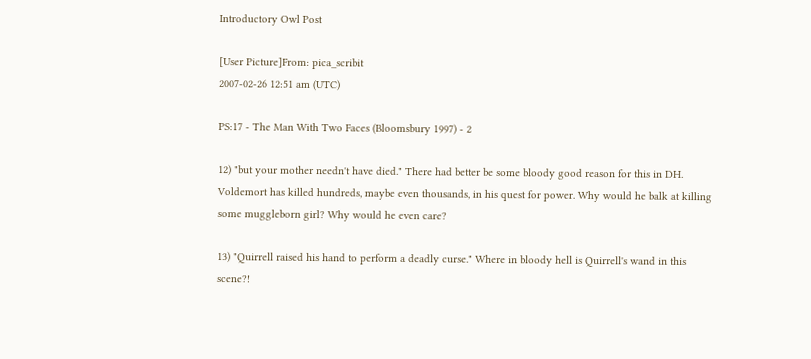Introductory Owl Post

[User Picture]From: pica_scribit
2007-02-26 12:51 am (UTC)

PS:17 - The Man With Two Faces (Bloomsbury 1997) - 2

12) "but your mother needn't have died." There had better be some bloody good reason for this in DH. Voldemort has killed hundreds, maybe even thousands, in his quest for power. Why would he balk at killing some muggleborn girl? Why would he even care?

13) "Quirrell raised his hand to perform a deadly curse." Where in bloody hell is Quirrell's wand in this scene?!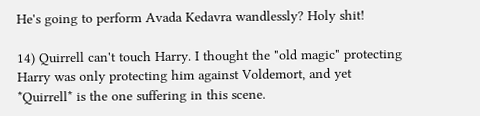He's going to perform Avada Kedavra wandlessly? Holy shit!

14) Quirrell can't touch Harry. I thought the "old magic" protecting Harry was only protecting him against Voldemort, and yet *Quirrell* is the one suffering in this scene.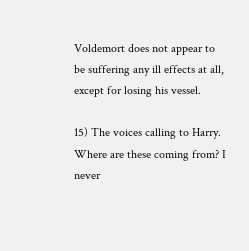Voldemort does not appear to be suffering any ill effects at all, except for losing his vessel.

15) The voices calling to Harry. Where are these coming from? I never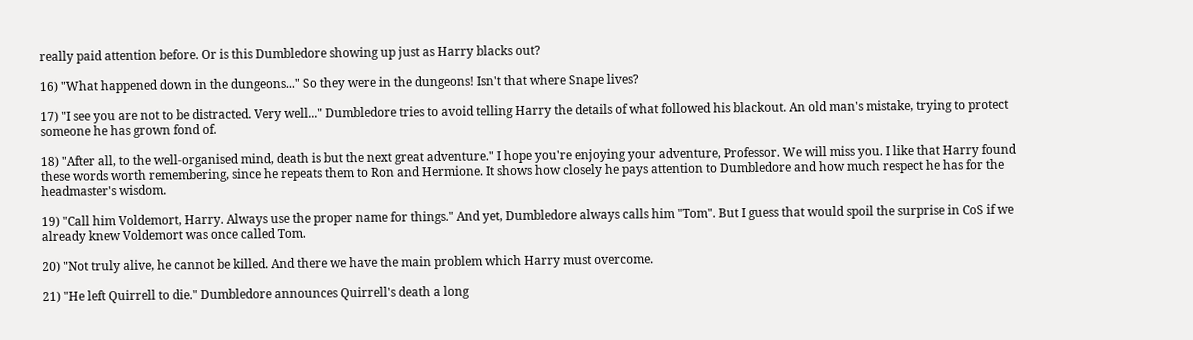really paid attention before. Or is this Dumbledore showing up just as Harry blacks out?

16) "What happened down in the dungeons..." So they were in the dungeons! Isn't that where Snape lives?

17) "I see you are not to be distracted. Very well..." Dumbledore tries to avoid telling Harry the details of what followed his blackout. An old man's mistake, trying to protect someone he has grown fond of.

18) "After all, to the well-organised mind, death is but the next great adventure." I hope you're enjoying your adventure, Professor. We will miss you. I like that Harry found these words worth remembering, since he repeats them to Ron and Hermione. It shows how closely he pays attention to Dumbledore and how much respect he has for the headmaster's wisdom.

19) "Call him Voldemort, Harry. Always use the proper name for things." And yet, Dumbledore always calls him "Tom". But I guess that would spoil the surprise in CoS if we already knew Voldemort was once called Tom.

20) "Not truly alive, he cannot be killed. And there we have the main problem which Harry must overcome.

21) "He left Quirrell to die." Dumbledore announces Quirrell's death a long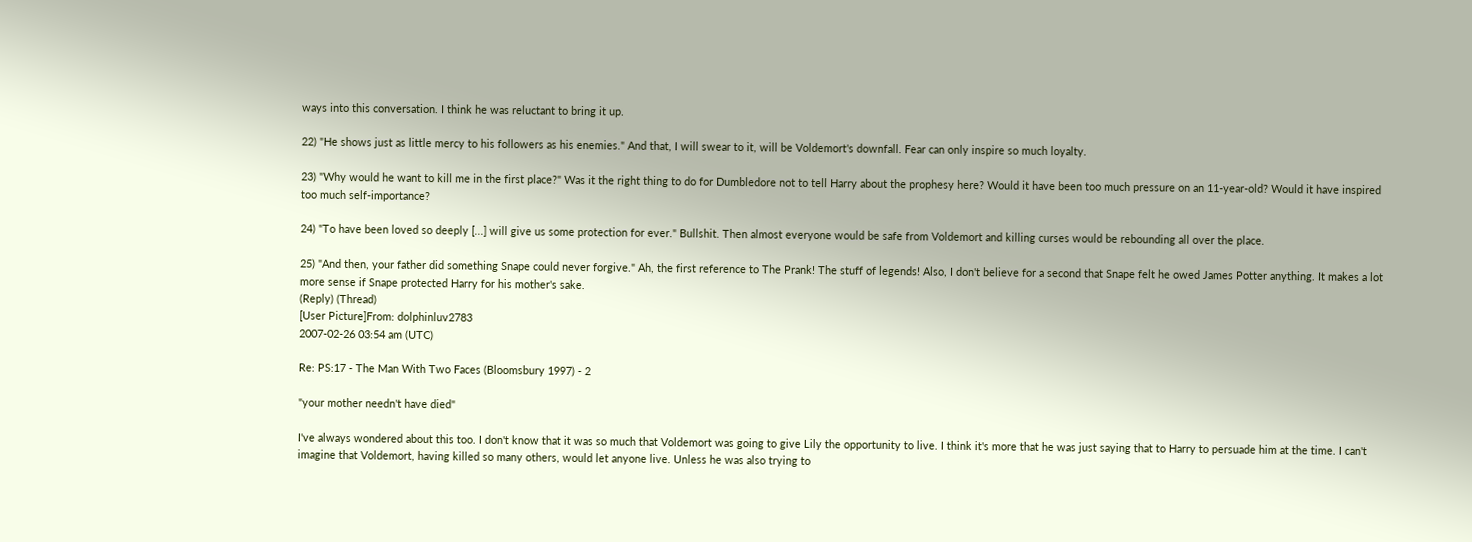ways into this conversation. I think he was reluctant to bring it up.

22) "He shows just as little mercy to his followers as his enemies." And that, I will swear to it, will be Voldemort's downfall. Fear can only inspire so much loyalty.

23) "Why would he want to kill me in the first place?" Was it the right thing to do for Dumbledore not to tell Harry about the prophesy here? Would it have been too much pressure on an 11-year-old? Would it have inspired too much self-importance?

24) "To have been loved so deeply [...] will give us some protection for ever." Bullshit. Then almost everyone would be safe from Voldemort and killing curses would be rebounding all over the place.

25) "And then, your father did something Snape could never forgive." Ah, the first reference to The Prank! The stuff of legends! Also, I don't believe for a second that Snape felt he owed James Potter anything. It makes a lot more sense if Snape protected Harry for his mother's sake.
(Reply) (Thread)
[User Picture]From: dolphinluv2783
2007-02-26 03:54 am (UTC)

Re: PS:17 - The Man With Two Faces (Bloomsbury 1997) - 2

"your mother needn't have died"

I've always wondered about this too. I don't know that it was so much that Voldemort was going to give Lily the opportunity to live. I think it's more that he was just saying that to Harry to persuade him at the time. I can't imagine that Voldemort, having killed so many others, would let anyone live. Unless he was also trying to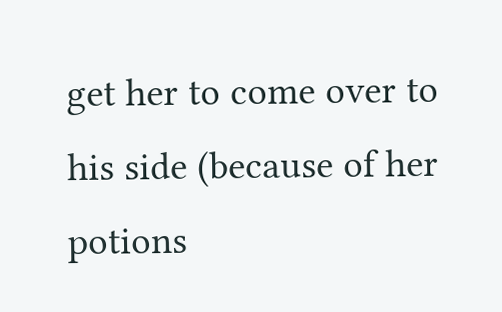get her to come over to his side (because of her potions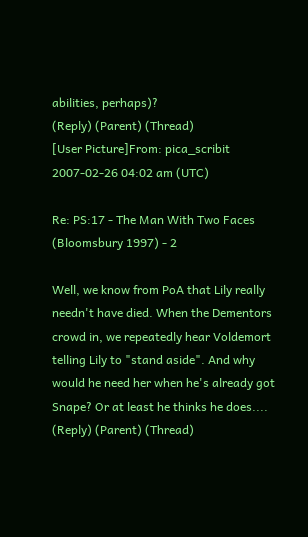abilities, perhaps)?
(Reply) (Parent) (Thread)
[User Picture]From: pica_scribit
2007-02-26 04:02 am (UTC)

Re: PS:17 - The Man With Two Faces (Bloomsbury 1997) - 2

Well, we know from PoA that Lily really needn't have died. When the Dementors crowd in, we repeatedly hear Voldemort telling Lily to "stand aside". And why would he need her when he's already got Snape? Or at least he thinks he does....
(Reply) (Parent) (Thread)